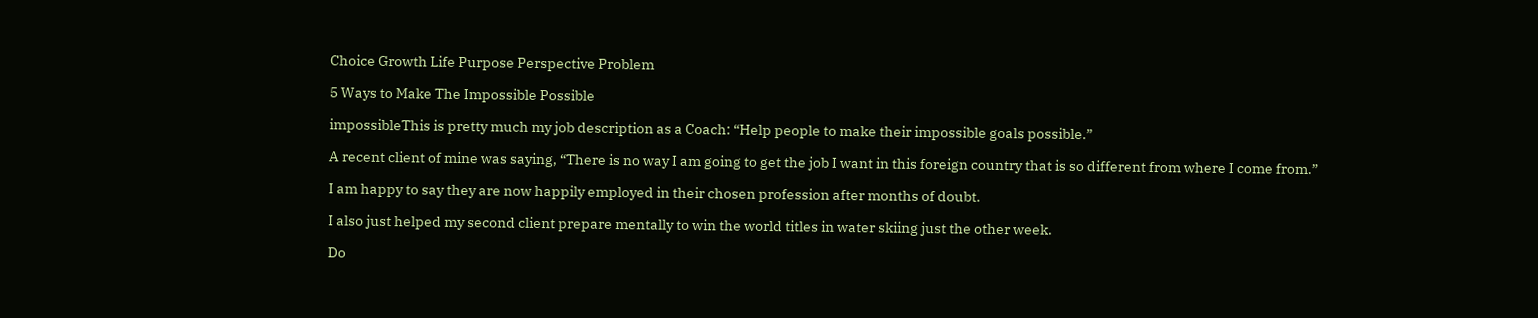Choice Growth Life Purpose Perspective Problem

5 Ways to Make The Impossible Possible

impossibleThis is pretty much my job description as a Coach: “Help people to make their impossible goals possible.”

A recent client of mine was saying, “There is no way I am going to get the job I want in this foreign country that is so different from where I come from.”

I am happy to say they are now happily employed in their chosen profession after months of doubt.

I also just helped my second client prepare mentally to win the world titles in water skiing just the other week.

Do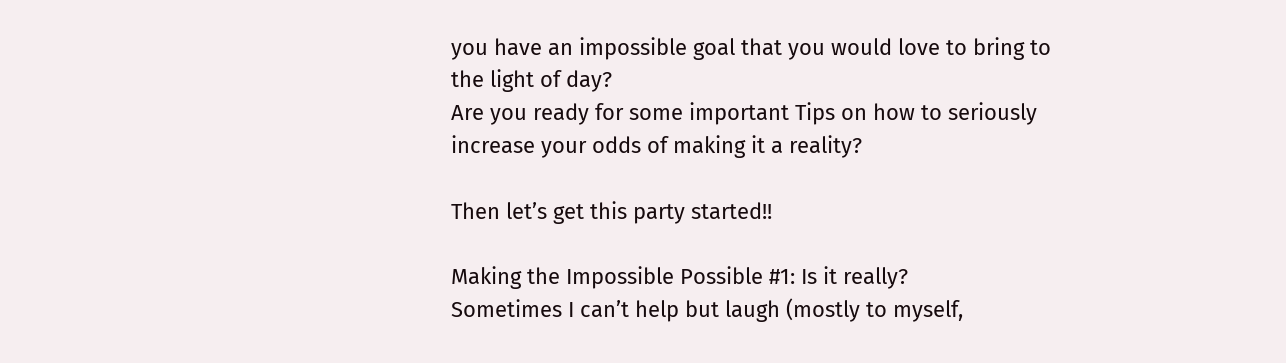you have an impossible goal that you would love to bring to the light of day?
Are you ready for some important Tips on how to seriously increase your odds of making it a reality?

Then let’s get this party started!!

Making the Impossible Possible #1: Is it really?
Sometimes I can’t help but laugh (mostly to myself,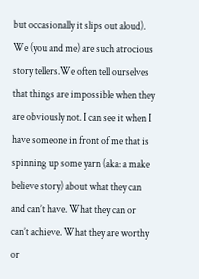but occasionally it slips out aloud).
We (you and me) are such atrocious story tellers.We often tell ourselves that things are impossible when they are obviously not. I can see it when I have someone in front of me that is spinning up some yarn (aka: a make believe story) about what they can and can’t have. What they can or can’t achieve. What they are worthy or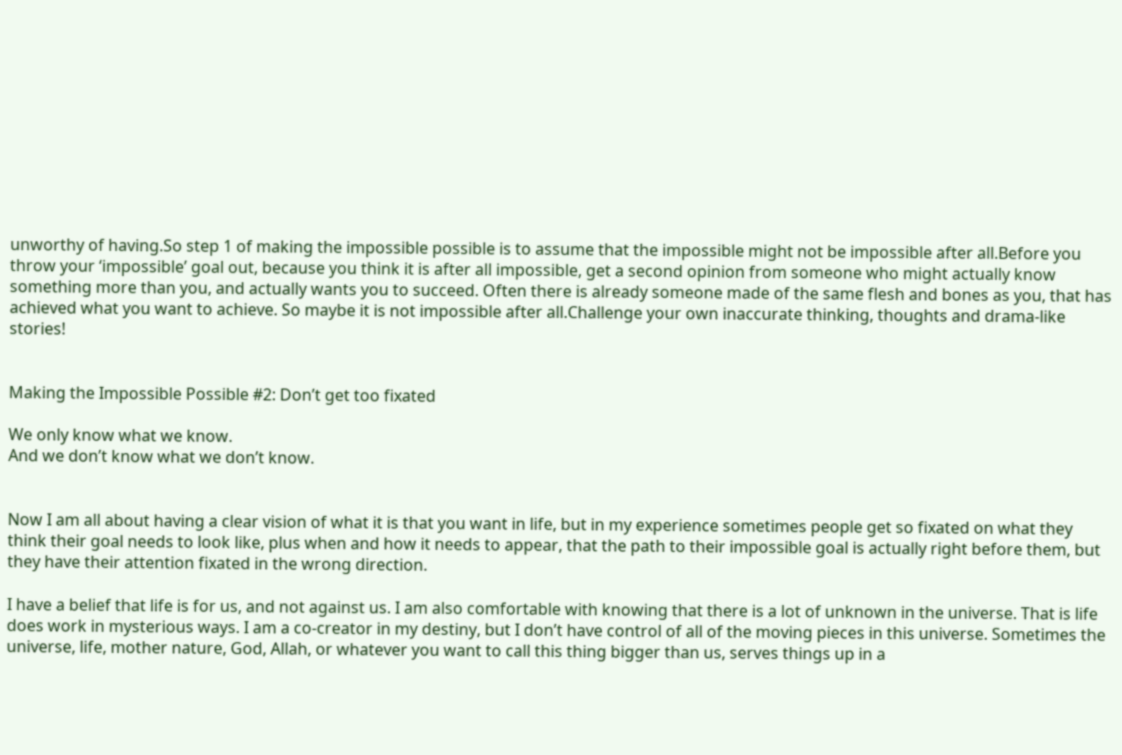unworthy of having.So step 1 of making the impossible possible is to assume that the impossible might not be impossible after all.Before you throw your ‘impossible’ goal out, because you think it is after all impossible, get a second opinion from someone who might actually know something more than you, and actually wants you to succeed. Often there is already someone made of the same flesh and bones as you, that has achieved what you want to achieve. So maybe it is not impossible after all.Challenge your own inaccurate thinking, thoughts and drama-like stories!


Making the Impossible Possible #2: Don’t get too fixated

We only know what we know.
And we don’t know what we don’t know.


Now I am all about having a clear vision of what it is that you want in life, but in my experience sometimes people get so fixated on what they think their goal needs to look like, plus when and how it needs to appear, that the path to their impossible goal is actually right before them, but they have their attention fixated in the wrong direction.

I have a belief that life is for us, and not against us. I am also comfortable with knowing that there is a lot of unknown in the universe. That is life does work in mysterious ways. I am a co-creator in my destiny, but I don’t have control of all of the moving pieces in this universe. Sometimes the universe, life, mother nature, God, Allah, or whatever you want to call this thing bigger than us, serves things up in a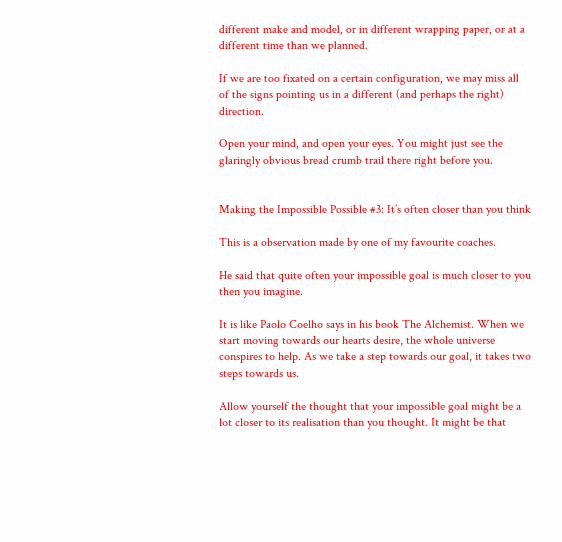different make and model, or in different wrapping paper, or at a different time than we planned.

If we are too fixated on a certain configuration, we may miss all of the signs pointing us in a different (and perhaps the right) direction.

Open your mind, and open your eyes. You might just see the glaringly obvious bread crumb trail there right before you.


Making the Impossible Possible #3: It’s often closer than you think

This is a observation made by one of my favourite coaches.

He said that quite often your impossible goal is much closer to you then you imagine.

It is like Paolo Coelho says in his book The Alchemist. When we start moving towards our hearts desire, the whole universe conspires to help. As we take a step towards our goal, it takes two steps towards us.

Allow yourself the thought that your impossible goal might be a lot closer to its realisation than you thought. It might be that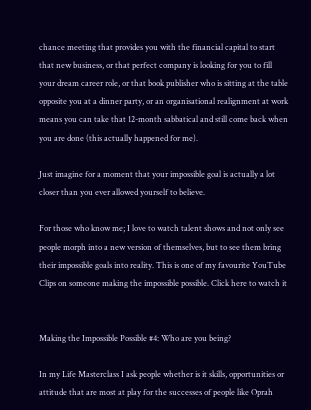chance meeting that provides you with the financial capital to start that new business, or that perfect company is looking for you to fill your dream career role, or that book publisher who is sitting at the table opposite you at a dinner party, or an organisational realignment at work means you can take that 12-month sabbatical and still come back when you are done (this actually happened for me).

Just imagine for a moment that your impossible goal is actually a lot closer than you ever allowed yourself to believe.

For those who know me; I love to watch talent shows and not only see people morph into a new version of themselves, but to see them bring their impossible goals into reality. This is one of my favourite YouTube Clips on someone making the impossible possible. Click here to watch it


Making the Impossible Possible #4: Who are you being?

In my Life Masterclass I ask people whether is it skills, opportunities or attitude that are most at play for the successes of people like Oprah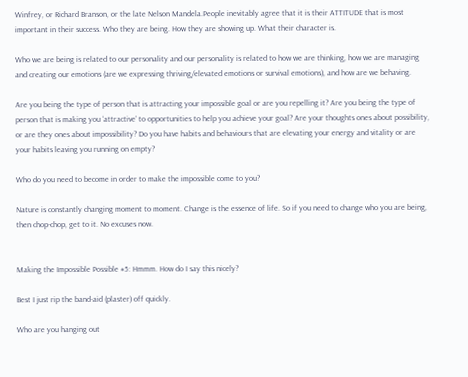Winfrey, or Richard Branson, or the late Nelson Mandela.People inevitably agree that it is their ATTITUDE that is most important in their success. Who they are being. How they are showing up. What their character is.

Who we are being is related to our personality and our personality is related to how we are thinking, how we are managing and creating our emotions (are we expressing thriving/elevated emotions or survival emotions), and how are we behaving.

Are you being the type of person that is attracting your impossible goal or are you repelling it? Are you being the type of person that is making you ‘attractive’ to opportunities to help you achieve your goal? Are your thoughts ones about possibility, or are they ones about impossibility? Do you have habits and behaviours that are elevating your energy and vitality or are your habits leaving you running on empty?

Who do you need to become in order to make the impossible come to you?

Nature is constantly changing moment to moment. Change is the essence of life. So if you need to change who you are being, then chop-chop, get to it. No excuses now.


Making the Impossible Possible #5: Hmmm. How do I say this nicely?

Best I just rip the band-aid (plaster) off quickly.

Who are you hanging out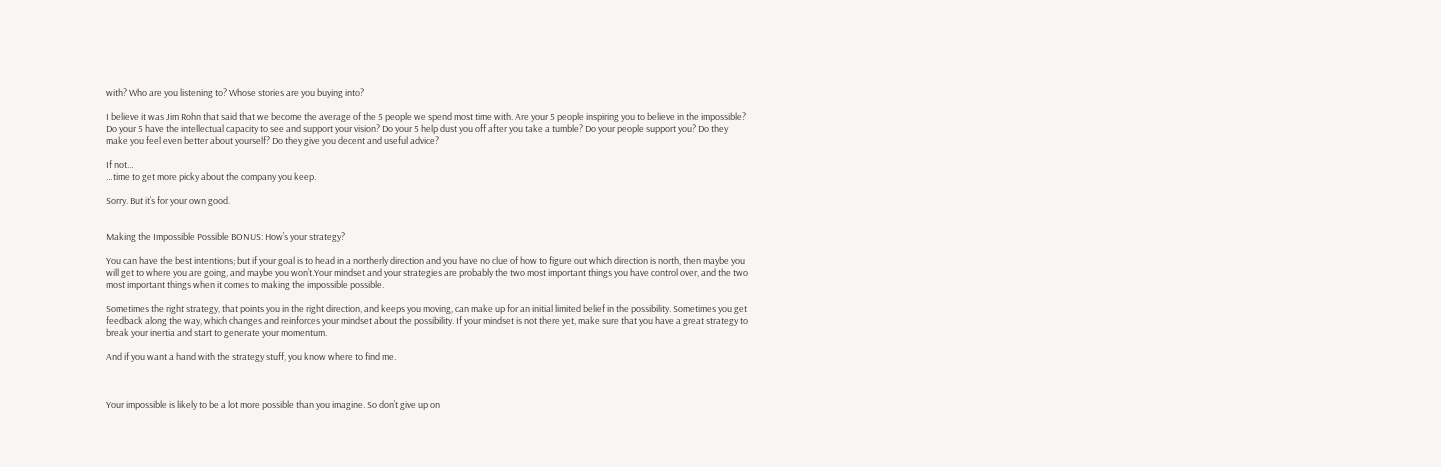with? Who are you listening to? Whose stories are you buying into?

I believe it was Jim Rohn that said that we become the average of the 5 people we spend most time with. Are your 5 people inspiring you to believe in the impossible? Do your 5 have the intellectual capacity to see and support your vision? Do your 5 help dust you off after you take a tumble? Do your people support you? Do they make you feel even better about yourself? Do they give you decent and useful advice?

If not…
…time to get more picky about the company you keep.

Sorry. But it’s for your own good.


Making the Impossible Possible BONUS: How’s your strategy?

You can have the best intentions; but if your goal is to head in a northerly direction and you have no clue of how to figure out which direction is north, then maybe you will get to where you are going, and maybe you won’t.Your mindset and your strategies are probably the two most important things you have control over, and the two most important things when it comes to making the impossible possible.

Sometimes the right strategy, that points you in the right direction, and keeps you moving, can make up for an initial limited belief in the possibility. Sometimes you get feedback along the way, which changes and reinforces your mindset about the possibility. If your mindset is not there yet, make sure that you have a great strategy to break your inertia and start to generate your momentum.

And if you want a hand with the strategy stuff, you know where to find me.



Your impossible is likely to be a lot more possible than you imagine. So don’t give up on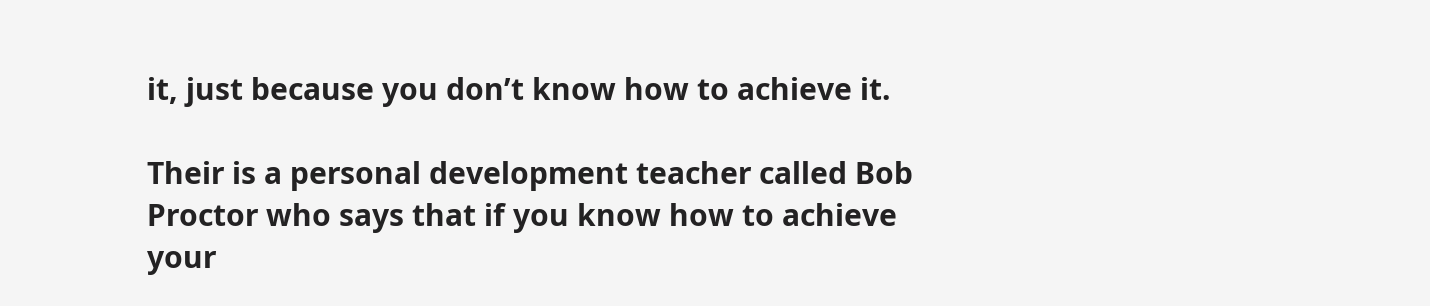it, just because you don’t know how to achieve it.

Their is a personal development teacher called Bob Proctor who says that if you know how to achieve your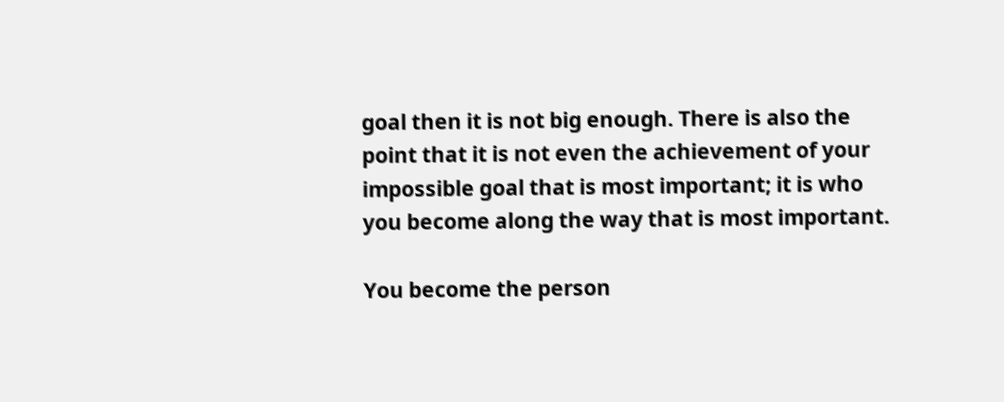goal then it is not big enough. There is also the point that it is not even the achievement of your impossible goal that is most important; it is who you become along the way that is most important.

You become the person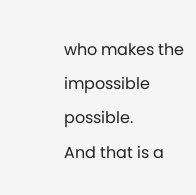who makes the impossible possible.
And that is a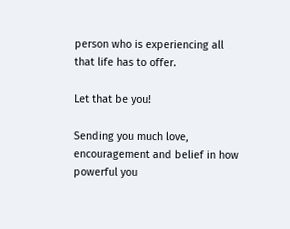person who is experiencing all that life has to offer.

Let that be you!

Sending you much love, encouragement and belief in how powerful you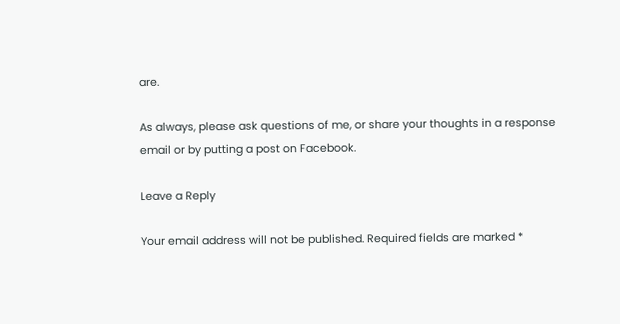are.

As always, please ask questions of me, or share your thoughts in a response email or by putting a post on Facebook.

Leave a Reply

Your email address will not be published. Required fields are marked *